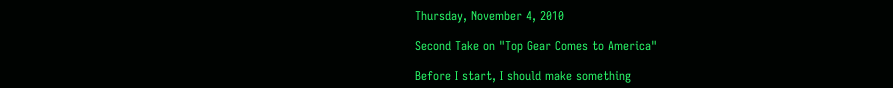Thursday, November 4, 2010

Second Take on "Top Gear Comes to America"

Before I start, I should make something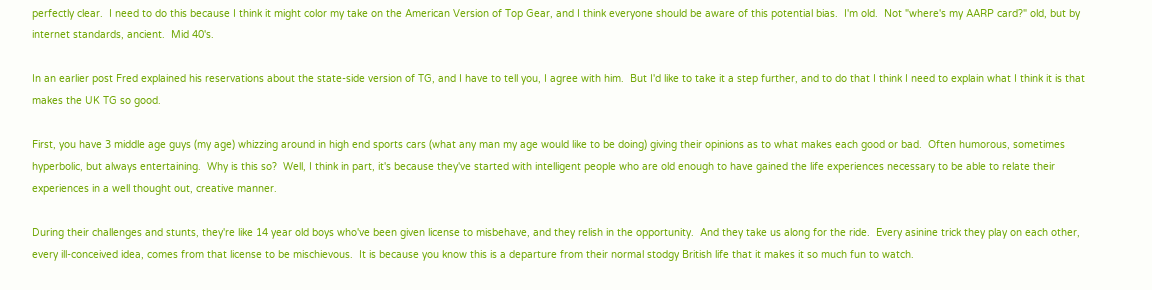perfectly clear.  I need to do this because I think it might color my take on the American Version of Top Gear, and I think everyone should be aware of this potential bias.  I'm old.  Not "where's my AARP card?" old, but by internet standards, ancient.  Mid 40's.

In an earlier post Fred explained his reservations about the state-side version of TG, and I have to tell you, I agree with him.  But I'd like to take it a step further, and to do that I think I need to explain what I think it is that makes the UK TG so good.

First, you have 3 middle age guys (my age) whizzing around in high end sports cars (what any man my age would like to be doing) giving their opinions as to what makes each good or bad.  Often humorous, sometimes hyperbolic, but always entertaining.  Why is this so?  Well, I think in part, it's because they've started with intelligent people who are old enough to have gained the life experiences necessary to be able to relate their experiences in a well thought out, creative manner.

During their challenges and stunts, they're like 14 year old boys who've been given license to misbehave, and they relish in the opportunity.  And they take us along for the ride.  Every asinine trick they play on each other, every ill-conceived idea, comes from that license to be mischievous.  It is because you know this is a departure from their normal stodgy British life that it makes it so much fun to watch.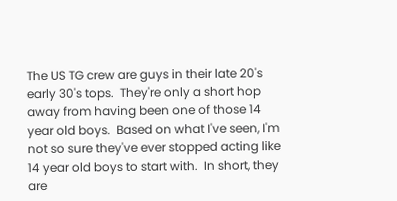The US TG crew are guys in their late 20's early 30's tops.  They're only a short hop away from having been one of those 14 year old boys.  Based on what I've seen, I'm not so sure they've ever stopped acting like 14 year old boys to start with.  In short, they are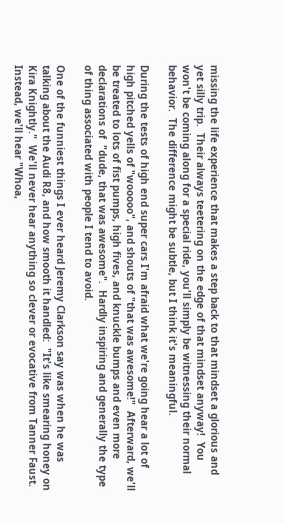missing the life experience that makes a step back to that mindset a glorious and yet silly trip.  Their always teetering on the edge of that mindset anyway!  You won't be coming along for a special ride, you'll simply be witnessing their normal behavior.  The difference might be subtle, but I think it's meaningful.

During the tests of high end super cars I'm afraid what we're going hear a lot of high pitched yells of "wooooo", and shouts of "that was awesome!"  Afterward, we'll be treated to lots of fist pumps, high fives, and knuckle bumps and even more declarations of  "dude, that was awesome".  Hardly inspiring and generally the type of thing associated with people I tend to avoid.

One of the funniest things I ever heard Jeremy Clarkson say was when he was talking about the Audi R8, and how smooth it handled:  "It's like smearing honey on Kira Knightly."  We'll never hear anything so clever or evocative from Tanner Faust.  Instead, we'll hear "Whoa,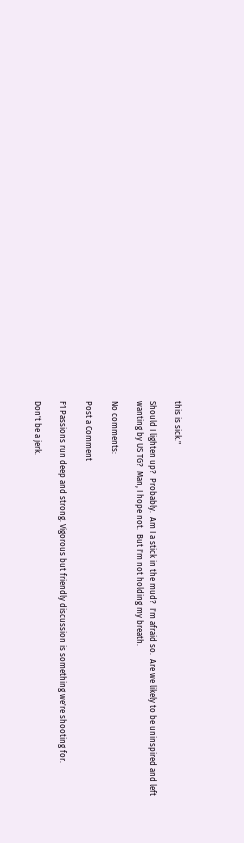this is sick."

Should I lighten up?  Probably.  Am I a stick in the mud?  I'm afraid so.  Are we likely to be uninspired and left wanting by US TG?  Man, I hope not.  But I'm not holding my breath.

No comments:

Post a Comment

F1 Passions run deep and strong. Vigorous but friendly discussion is something we're shooting for.

Don't be a jerk.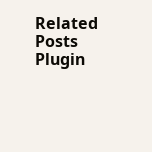Related Posts Plugin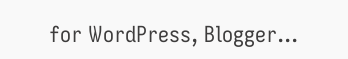for WordPress, Blogger...